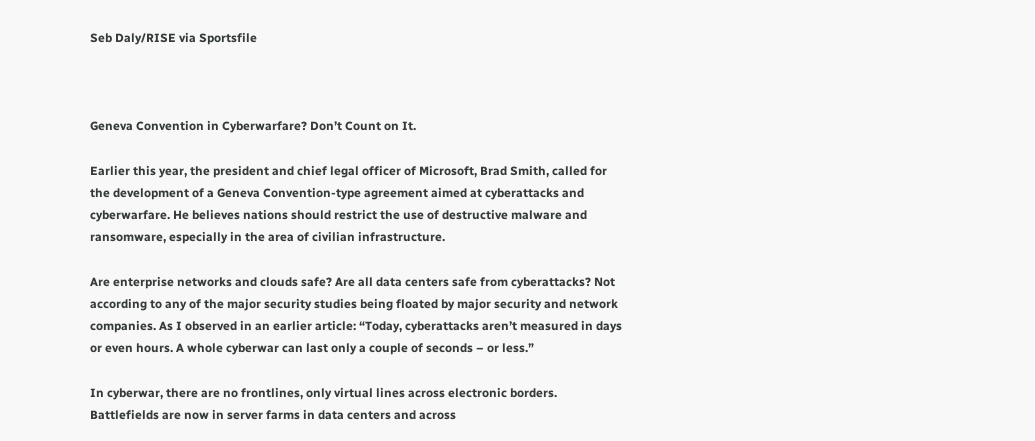Seb Daly/RISE via Sportsfile



Geneva Convention in Cyberwarfare? Don’t Count on It.

Earlier this year, the president and chief legal officer of Microsoft, Brad Smith, called for the development of a Geneva Convention-type agreement aimed at cyberattacks and cyberwarfare. He believes nations should restrict the use of destructive malware and ransomware, especially in the area of civilian infrastructure.

Are enterprise networks and clouds safe? Are all data centers safe from cyberattacks? Not according to any of the major security studies being floated by major security and network companies. As I observed in an earlier article: “Today, cyberattacks aren’t measured in days or even hours. A whole cyberwar can last only a couple of seconds – or less.”

In cyberwar, there are no frontlines, only virtual lines across electronic borders. Battlefields are now in server farms in data centers and across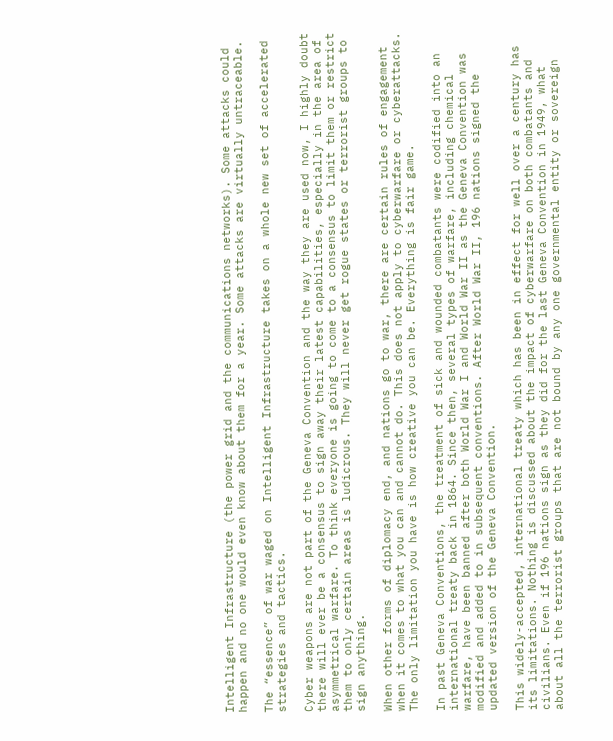Intelligent Infrastructure (the power grid and the communications networks). Some attacks could happen and no one would even know about them for a year. Some attacks are virtually untraceable.

The “essence” of war waged on Intelligent Infrastructure takes on a whole new set of accelerated strategies and tactics.

Cyber weapons are not part of the Geneva Convention and the way they are used now, I highly doubt there will ever be a consensus to sign away their latest capabilities, especially in the area of asymmetrical warfare. To think everyone is going to come to a consensus to limit them or restrict them to only certain areas is ludicrous. They will never get rogue states or terrorist groups to sign anything.

When other forms of diplomacy end, and nations go to war, there are certain rules of engagement when it comes to what you can and cannot do. This does not apply to cyberwarfare or cyberattacks. The only limitation you have is how creative you can be. Everything is fair game.

In past Geneva Conventions, the treatment of sick and wounded combatants were codified into an international treaty back in 1864. Since then, several types of warfare, including chemical warfare, have been banned after both World War I and World War II as the Geneva Convention was modified and added to in subsequent conventions. After World War II, 196 nations signed the updated version of the Geneva Convention.

This widely-accepted, international treaty which has been in effect for well over a century has its limitations. Nothing is discussed about the impact of cyberwarfare on both combatants and civilians. Even if 196 nations sign as they did for the last Geneva Convention in 1949, what about all the terrorist groups that are not bound by any one governmental entity or sovereign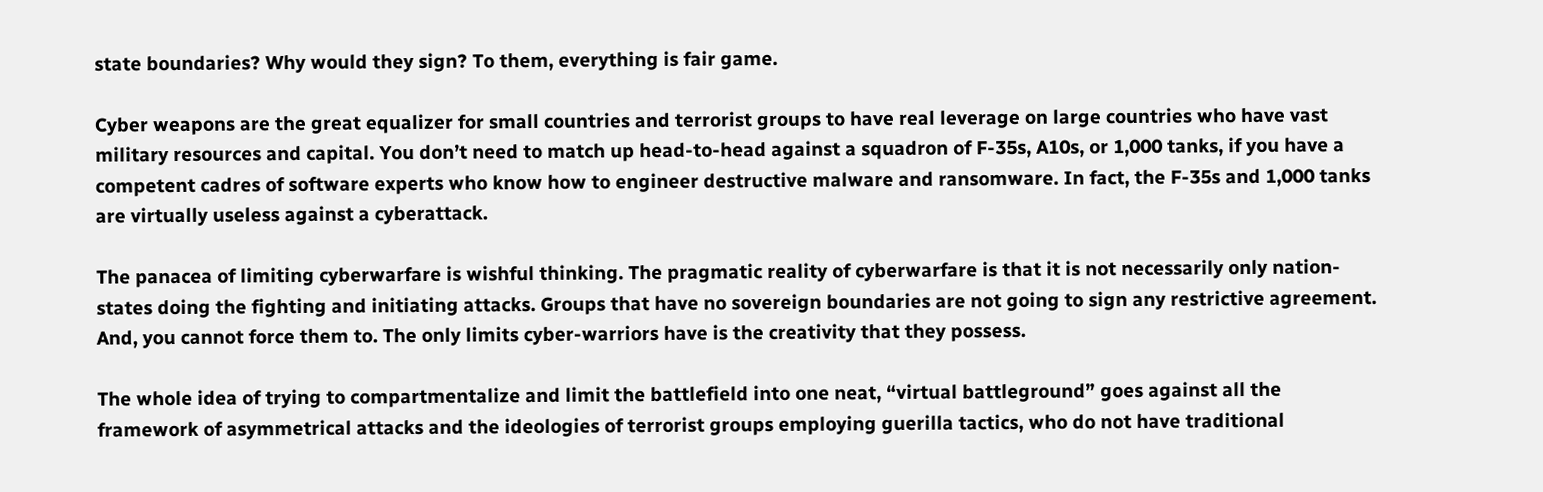state boundaries? Why would they sign? To them, everything is fair game.

Cyber weapons are the great equalizer for small countries and terrorist groups to have real leverage on large countries who have vast military resources and capital. You don’t need to match up head-to-head against a squadron of F-35s, A10s, or 1,000 tanks, if you have a competent cadres of software experts who know how to engineer destructive malware and ransomware. In fact, the F-35s and 1,000 tanks are virtually useless against a cyberattack.

The panacea of limiting cyberwarfare is wishful thinking. The pragmatic reality of cyberwarfare is that it is not necessarily only nation-states doing the fighting and initiating attacks. Groups that have no sovereign boundaries are not going to sign any restrictive agreement. And, you cannot force them to. The only limits cyber-warriors have is the creativity that they possess.

The whole idea of trying to compartmentalize and limit the battlefield into one neat, “virtual battleground” goes against all the framework of asymmetrical attacks and the ideologies of terrorist groups employing guerilla tactics, who do not have traditional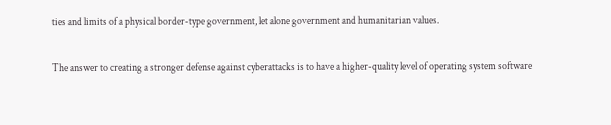ties and limits of a physical border-type government, let alone government and humanitarian values.

The answer to creating a stronger defense against cyberattacks is to have a higher-quality level of operating system software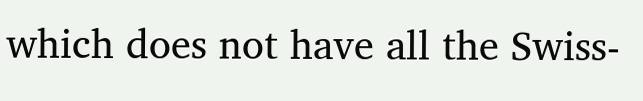which does not have all the Swiss-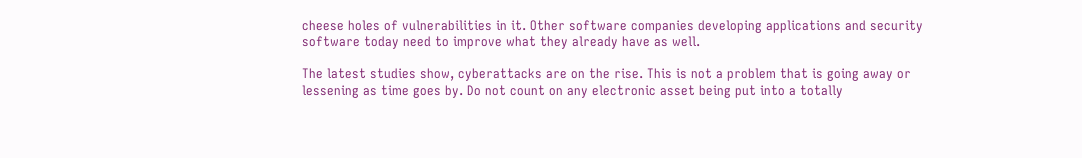cheese holes of vulnerabilities in it. Other software companies developing applications and security software today need to improve what they already have as well.

The latest studies show, cyberattacks are on the rise. This is not a problem that is going away or lessening as time goes by. Do not count on any electronic asset being put into a totally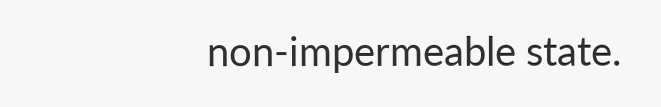non-impermeable state.